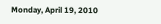Monday, April 19, 2010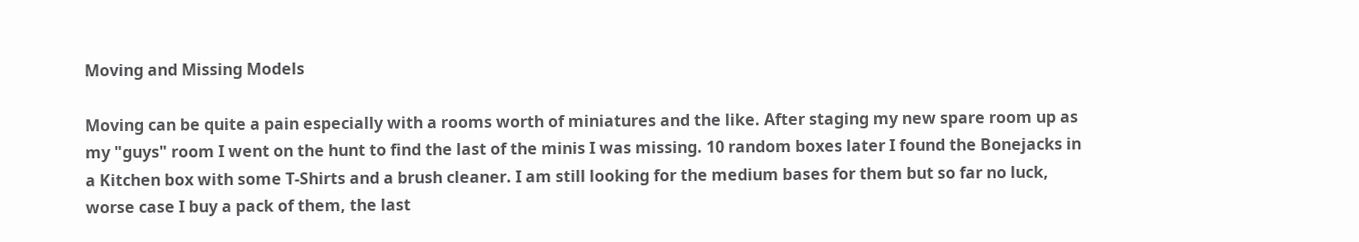Moving and Missing Models

Moving can be quite a pain especially with a rooms worth of miniatures and the like. After staging my new spare room up as my "guys" room I went on the hunt to find the last of the minis I was missing. 10 random boxes later I found the Bonejacks in a Kitchen box with some T-Shirts and a brush cleaner. I am still looking for the medium bases for them but so far no luck, worse case I buy a pack of them, the last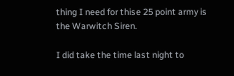thing I need for thise 25 point army is the Warwitch Siren.

I did take the time last night to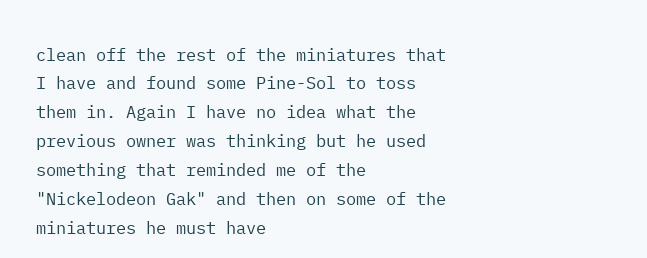clean off the rest of the miniatures that I have and found some Pine-Sol to toss them in. Again I have no idea what the previous owner was thinking but he used something that reminded me of the "Nickelodeon Gak" and then on some of the miniatures he must have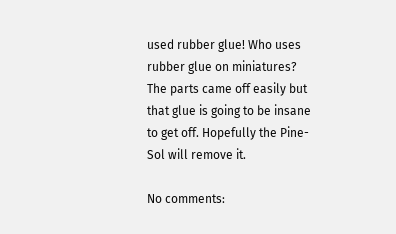used rubber glue! Who uses rubber glue on miniatures? The parts came off easily but that glue is going to be insane to get off. Hopefully the Pine-Sol will remove it.

No comments: